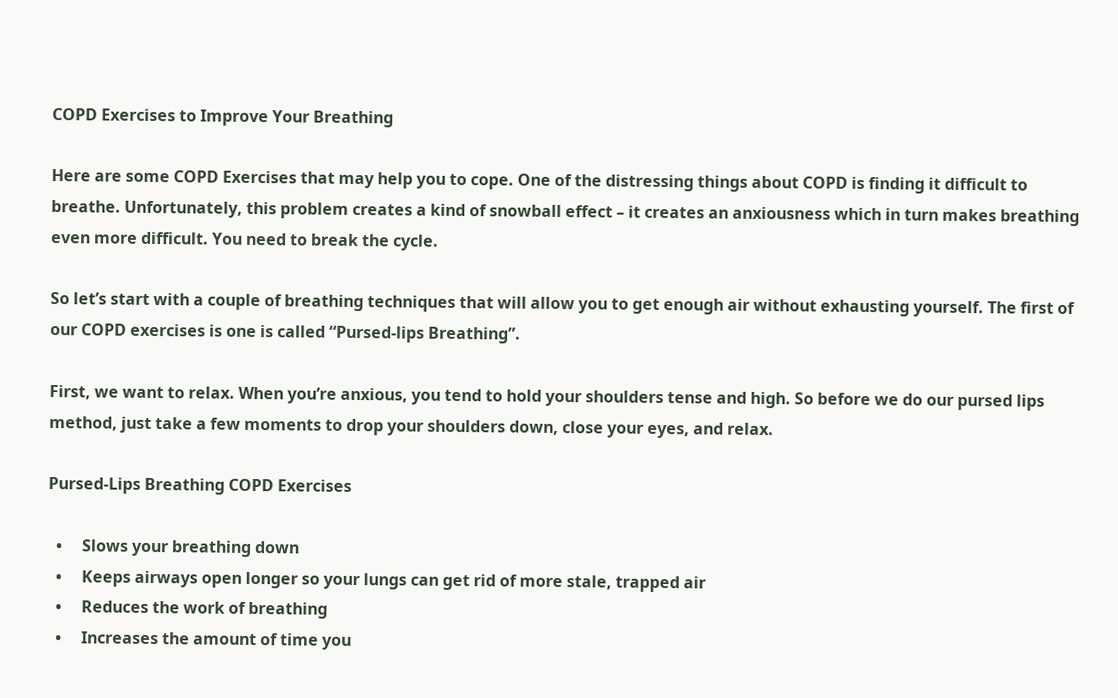COPD Exercises to Improve Your Breathing

Here are some COPD Exercises that may help you to cope. One of the distressing things about COPD is finding it difficult to breathe. Unfortunately, this problem creates a kind of snowball effect – it creates an anxiousness which in turn makes breathing even more difficult. You need to break the cycle.

So let’s start with a couple of breathing techniques that will allow you to get enough air without exhausting yourself. The first of our COPD exercises is one is called “Pursed-lips Breathing”.

First, we want to relax. When you’re anxious, you tend to hold your shoulders tense and high. So before we do our pursed lips method, just take a few moments to drop your shoulders down, close your eyes, and relax.

Pursed-Lips Breathing COPD Exercises

  •     Slows your breathing down
  •     Keeps airways open longer so your lungs can get rid of more stale, trapped air
  •     Reduces the work of breathing
  •     Increases the amount of time you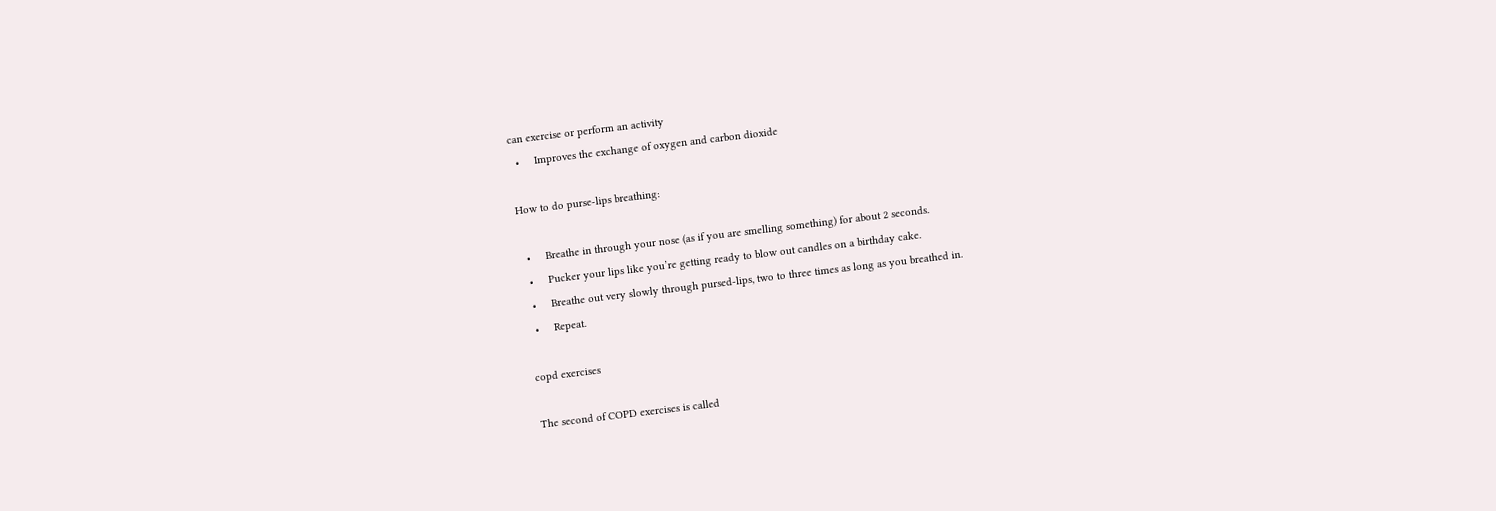can exercise or perform an activity
  •     Improves the exchange of oxygen and carbon dioxide

How to do purse-lips breathing:

  •     Breathe in through your nose (as if you are smelling something) for about 2 seconds.
  •     Pucker your lips like you’re getting ready to blow out candles on a birthday cake.
  •     Breathe out very slowly through pursed-lips, two to three times as long as you breathed in.
  •     Repeat.

copd exercises

The second of COPD exercises is called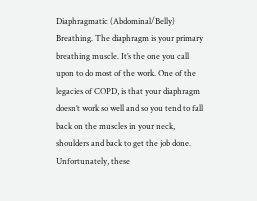Diaphragmatic (Abdominal/Belly) Breathing. The diaphragm is your primary breathing muscle. It’s the one you call upon to do most of the work. One of the legacies of COPD, is that your diaphragm doesn’t work so well and so you tend to fall back on the muscles in your neck, shoulders and back to get the job done. Unfortunately, these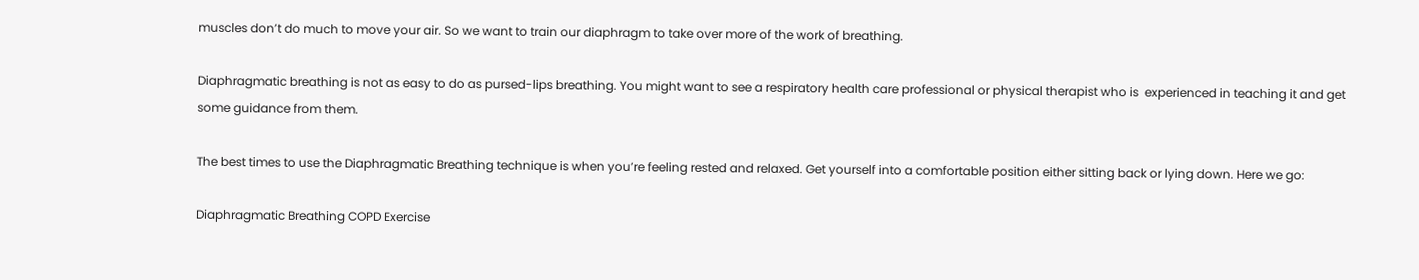muscles don’t do much to move your air. So we want to train our diaphragm to take over more of the work of breathing.

Diaphragmatic breathing is not as easy to do as pursed-lips breathing. You might want to see a respiratory health care professional or physical therapist who is  experienced in teaching it and get some guidance from them.

The best times to use the Diaphragmatic Breathing technique is when you’re feeling rested and relaxed. Get yourself into a comfortable position either sitting back or lying down. Here we go:

Diaphragmatic Breathing COPD Exercise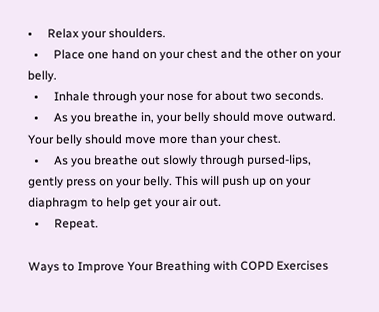•     Relax your shoulders.
  •     Place one hand on your chest and the other on your belly.
  •     Inhale through your nose for about two seconds.
  •     As you breathe in, your belly should move outward. Your belly should move more than your chest.
  •     As you breathe out slowly through pursed-lips, gently press on your belly. This will push up on your diaphragm to help get your air out.
  •     Repeat.

Ways to Improve Your Breathing with COPD Exercises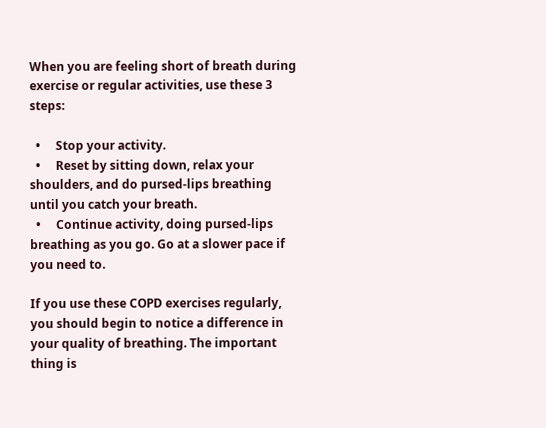When you are feeling short of breath during exercise or regular activities, use these 3 steps:

  •     Stop your activity.
  •     Reset by sitting down, relax your shoulders, and do pursed-lips breathing until you catch your breath.
  •     Continue activity, doing pursed-lips breathing as you go. Go at a slower pace if you need to.

If you use these COPD exercises regularly, you should begin to notice a difference in your quality of breathing. The important thing is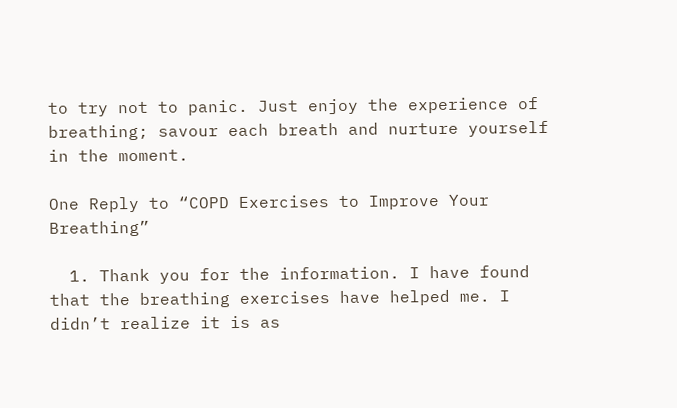to try not to panic. Just enjoy the experience of breathing; savour each breath and nurture yourself in the moment.

One Reply to “COPD Exercises to Improve Your Breathing”

  1. Thank you for the information. I have found that the breathing exercises have helped me. I didn’t realize it is as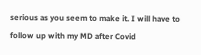serious as you seem to make it. I will have to follow up with my MD after Covid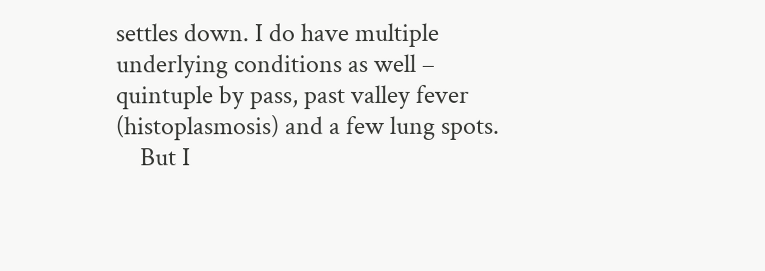settles down. I do have multiple underlying conditions as well – quintuple by pass, past valley fever (histoplasmosis) and a few lung spots.
    But I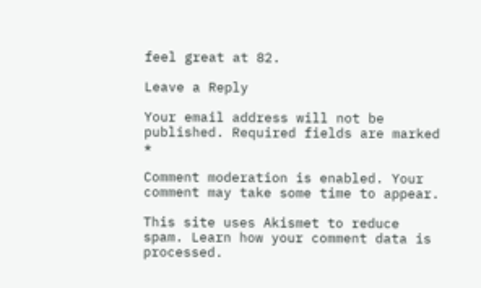feel great at 82.

Leave a Reply

Your email address will not be published. Required fields are marked *

Comment moderation is enabled. Your comment may take some time to appear.

This site uses Akismet to reduce spam. Learn how your comment data is processed.